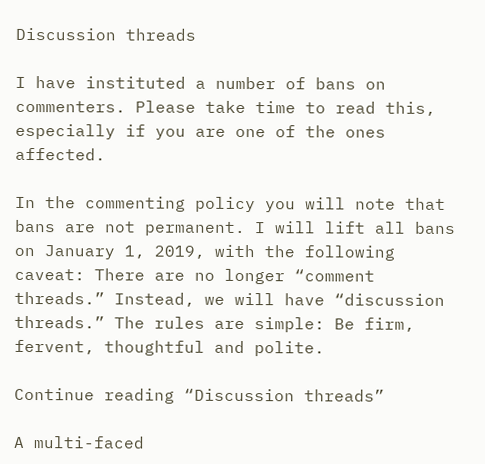Discussion threads

I have instituted a number of bans on commenters. Please take time to read this, especially if you are one of the ones affected.

In the commenting policy you will note that bans are not permanent. I will lift all bans on January 1, 2019, with the following caveat: There are no longer “comment threads.” Instead, we will have “discussion threads.” The rules are simple: Be firm, fervent, thoughtful and polite.

Continue reading “Discussion threads”

A multi-faced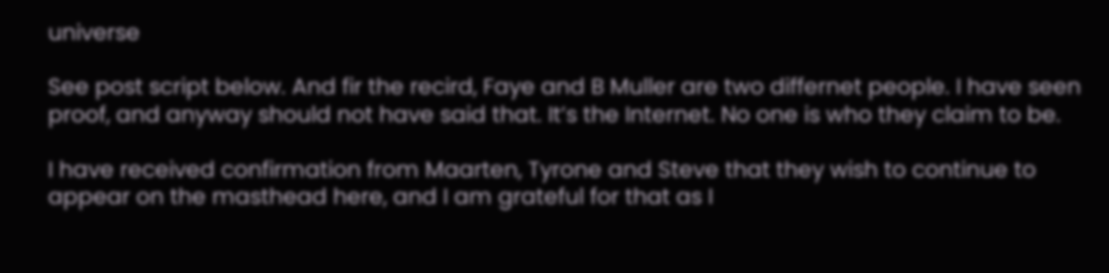universe

See post script below. And fir the recird, Faye and B Muller are two differnet people. I have seen proof, and anyway should not have said that. It’s the Internet. No one is who they claim to be.

I have received confirmation from Maarten, Tyrone and Steve that they wish to continue to appear on the masthead here, and I am grateful for that as I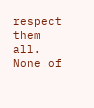respect them all. None of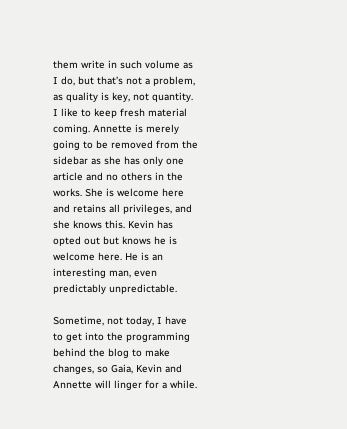them write in such volume as I do, but that’s not a problem, as quality is key, not quantity. I like to keep fresh material coming. Annette is merely going to be removed from the sidebar as she has only one article and no others in the works. She is welcome here and retains all privileges, and she knows this. Kevin has opted out but knows he is welcome here. He is an interesting man, even predictably unpredictable.

Sometime, not today, I have to get into the programming behind the blog to make changes, so Gaia, Kevin and Annette will linger for a while.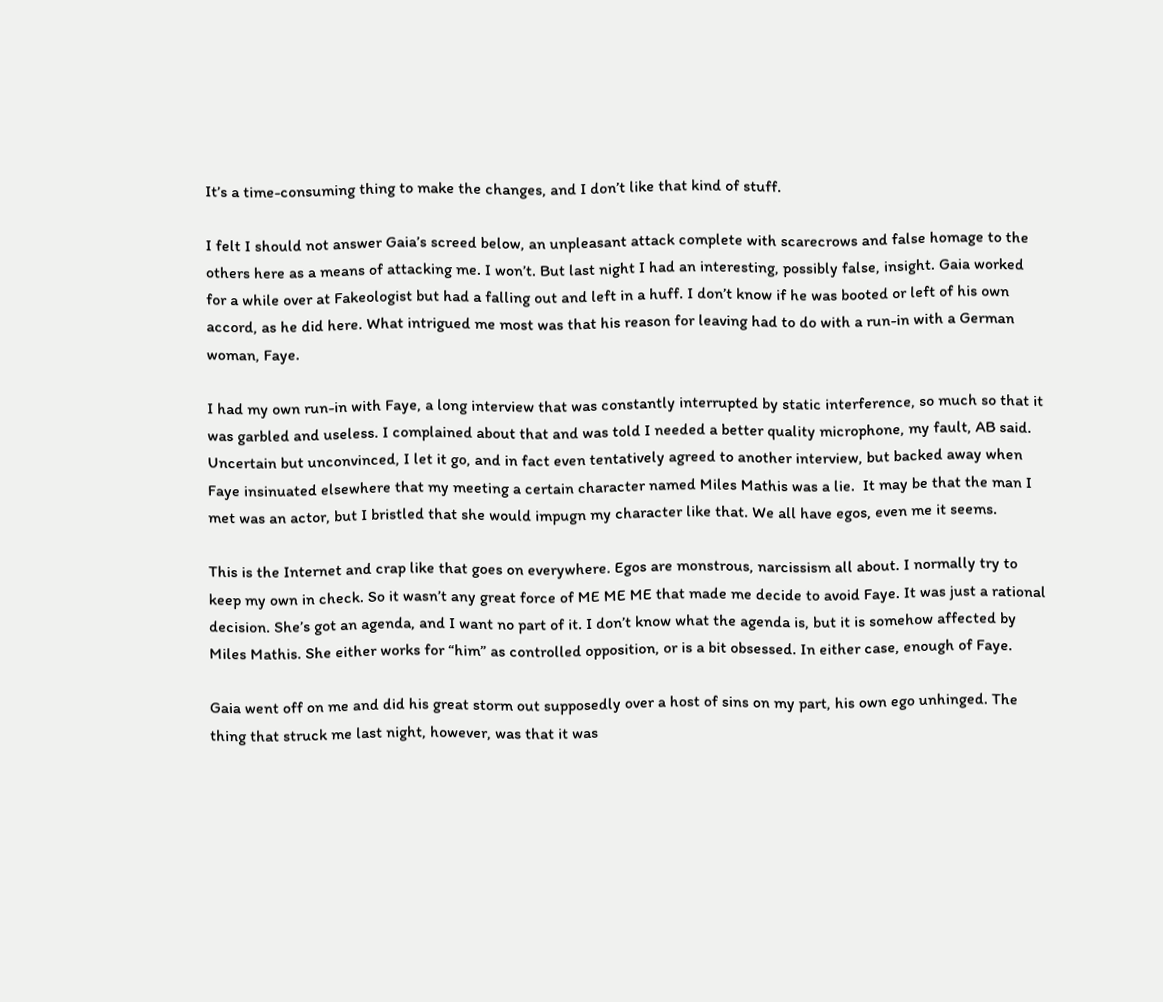It’s a time-consuming thing to make the changes, and I don’t like that kind of stuff.

I felt I should not answer Gaia’s screed below, an unpleasant attack complete with scarecrows and false homage to the others here as a means of attacking me. I won’t. But last night I had an interesting, possibly false, insight. Gaia worked for a while over at Fakeologist but had a falling out and left in a huff. I don’t know if he was booted or left of his own accord, as he did here. What intrigued me most was that his reason for leaving had to do with a run-in with a German woman, Faye.

I had my own run-in with Faye, a long interview that was constantly interrupted by static interference, so much so that it was garbled and useless. I complained about that and was told I needed a better quality microphone, my fault, AB said. Uncertain but unconvinced, I let it go, and in fact even tentatively agreed to another interview, but backed away when Faye insinuated elsewhere that my meeting a certain character named Miles Mathis was a lie.  It may be that the man I met was an actor, but I bristled that she would impugn my character like that. We all have egos, even me it seems.

This is the Internet and crap like that goes on everywhere. Egos are monstrous, narcissism all about. I normally try to keep my own in check. So it wasn’t any great force of ME ME ME that made me decide to avoid Faye. It was just a rational decision. She’s got an agenda, and I want no part of it. I don’t know what the agenda is, but it is somehow affected by Miles Mathis. She either works for “him” as controlled opposition, or is a bit obsessed. In either case, enough of Faye.

Gaia went off on me and did his great storm out supposedly over a host of sins on my part, his own ego unhinged. The thing that struck me last night, however, was that it was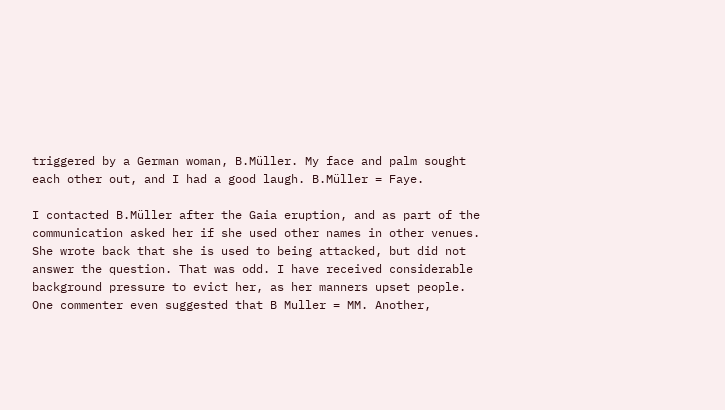triggered by a German woman, B.Müller. My face and palm sought each other out, and I had a good laugh. B.Müller = Faye.

I contacted B.Müller after the Gaia eruption, and as part of the communication asked her if she used other names in other venues. She wrote back that she is used to being attacked, but did not answer the question. That was odd. I have received considerable background pressure to evict her, as her manners upset people. One commenter even suggested that B Muller = MM. Another,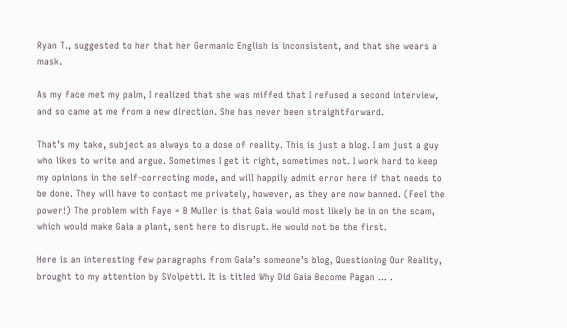Ryan T., suggested to her that her Germanic English is inconsistent, and that she wears a mask.

As my face met my palm, I realized that she was miffed that I refused a second interview, and so came at me from a new direction. She has never been straightforward.

That’s my take, subject as always to a dose of reality. This is just a blog. I am just a guy who likes to write and argue. Sometimes I get it right, sometimes not. I work hard to keep my opinions in the self-correcting mode, and will happily admit error here if that needs to be done. They will have to contact me privately, however, as they are now banned. (Feel the power!) The problem with Faye = B Muller is that Gaia would most likely be in on the scam, which would make Gaia a plant, sent here to disrupt. He would not be the first.

Here is an interesting few paragraphs from Gaia’s someone’s blog, Questioning Our Reality, brought to my attention by SVolpetti. It is titled Why Did Gaia Become Pagan … .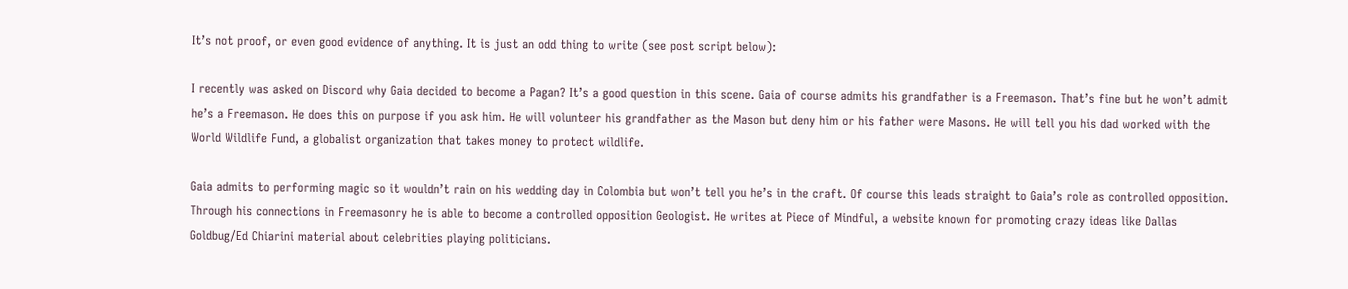It’s not proof, or even good evidence of anything. It is just an odd thing to write (see post script below):

I recently was asked on Discord why Gaia decided to become a Pagan? It’s a good question in this scene. Gaia of course admits his grandfather is a Freemason. That’s fine but he won’t admit he’s a Freemason. He does this on purpose if you ask him. He will volunteer his grandfather as the Mason but deny him or his father were Masons. He will tell you his dad worked with the World Wildlife Fund, a globalist organization that takes money to protect wildlife.

Gaia admits to performing magic so it wouldn’t rain on his wedding day in Colombia but won’t tell you he’s in the craft. Of course this leads straight to Gaia’s role as controlled opposition. Through his connections in Freemasonry he is able to become a controlled opposition Geologist. He writes at Piece of Mindful, a website known for promoting crazy ideas like Dallas Goldbug/Ed Chiarini material about celebrities playing politicians.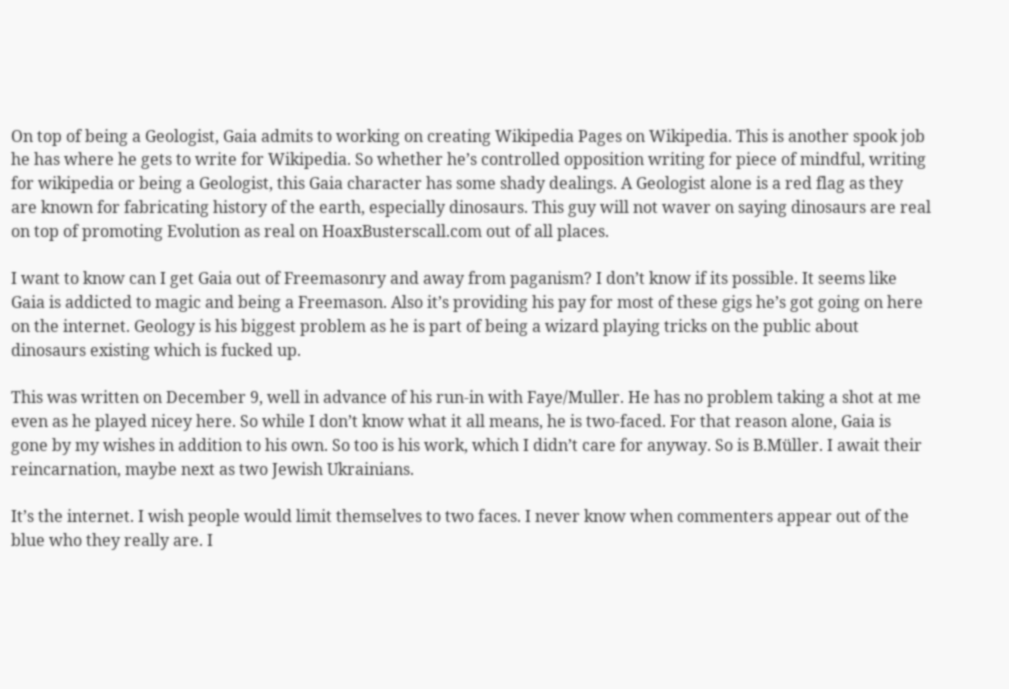On top of being a Geologist, Gaia admits to working on creating Wikipedia Pages on Wikipedia. This is another spook job he has where he gets to write for Wikipedia. So whether he’s controlled opposition writing for piece of mindful, writing for wikipedia or being a Geologist, this Gaia character has some shady dealings. A Geologist alone is a red flag as they are known for fabricating history of the earth, especially dinosaurs. This guy will not waver on saying dinosaurs are real on top of promoting Evolution as real on HoaxBusterscall.com out of all places.

I want to know can I get Gaia out of Freemasonry and away from paganism? I don’t know if its possible. It seems like Gaia is addicted to magic and being a Freemason. Also it’s providing his pay for most of these gigs he’s got going on here on the internet. Geology is his biggest problem as he is part of being a wizard playing tricks on the public about dinosaurs existing which is fucked up.

This was written on December 9, well in advance of his run-in with Faye/Muller. He has no problem taking a shot at me even as he played nicey here. So while I don’t know what it all means, he is two-faced. For that reason alone, Gaia is gone by my wishes in addition to his own. So too is his work, which I didn’t care for anyway. So is B.Müller. I await their reincarnation, maybe next as two Jewish Ukrainians.

It’s the internet. I wish people would limit themselves to two faces. I never know when commenters appear out of the blue who they really are. I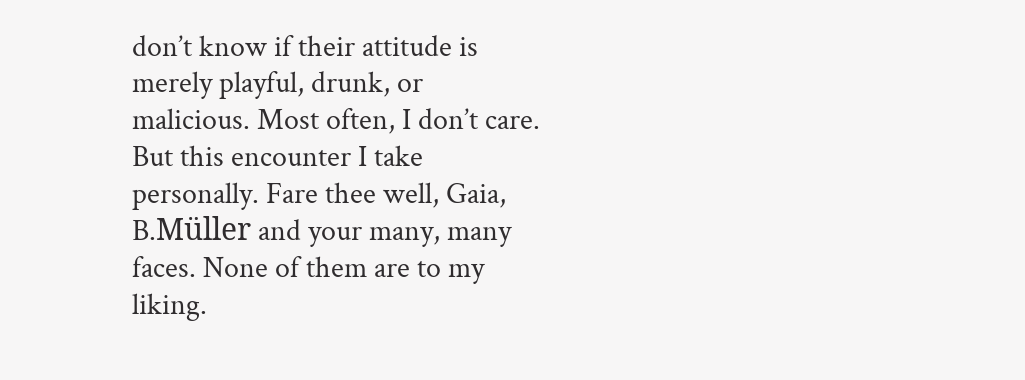don’t know if their attitude is merely playful, drunk, or malicious. Most often, I don’t care. But this encounter I take personally. Fare thee well, Gaia, B.Müller and your many, many faces. None of them are to my liking.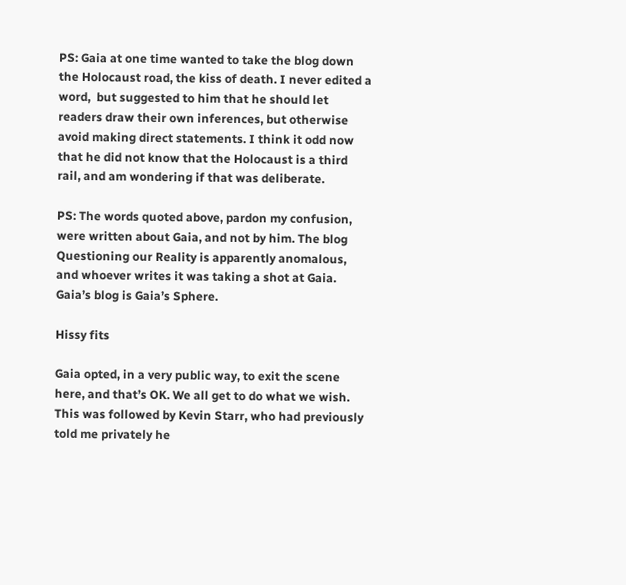PS: Gaia at one time wanted to take the blog down the Holocaust road, the kiss of death. I never edited a word,  but suggested to him that he should let readers draw their own inferences, but otherwise avoid making direct statements. I think it odd now that he did not know that the Holocaust is a third rail, and am wondering if that was deliberate.

PS: The words quoted above, pardon my confusion, were written about Gaia, and not by him. The blog Questioning our Reality is apparently anomalous, and whoever writes it was taking a shot at Gaia. Gaia’s blog is Gaia’s Sphere.

Hissy fits

Gaia opted, in a very public way, to exit the scene here, and that’s OK. We all get to do what we wish. This was followed by Kevin Starr, who had previously told me privately he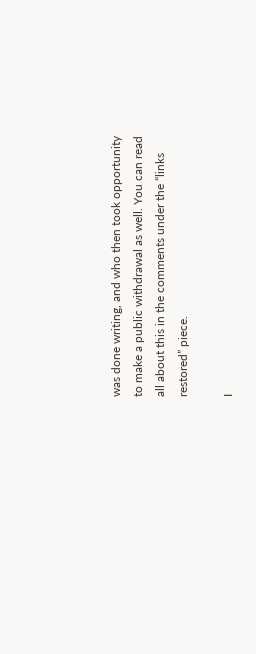was done writing, and who then took opportunity to make a public withdrawal as well. You can read all about this in the comments under the “links restored” piece.

I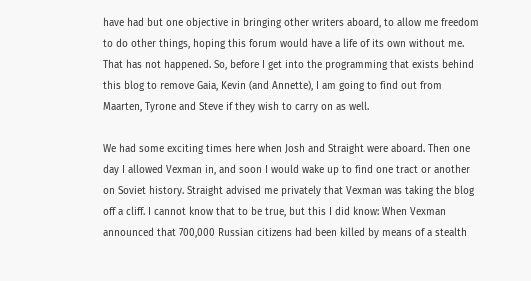have had but one objective in bringing other writers aboard, to allow me freedom to do other things, hoping this forum would have a life of its own without me. That has not happened. So, before I get into the programming that exists behind this blog to remove Gaia, Kevin (and Annette), I am going to find out from Maarten, Tyrone and Steve if they wish to carry on as well.

We had some exciting times here when Josh and Straight were aboard. Then one day I allowed Vexman in, and soon I would wake up to find one tract or another on Soviet history. Straight advised me privately that Vexman was taking the blog off a cliff. I cannot know that to be true, but this I did know: When Vexman announced that 700,000 Russian citizens had been killed by means of a stealth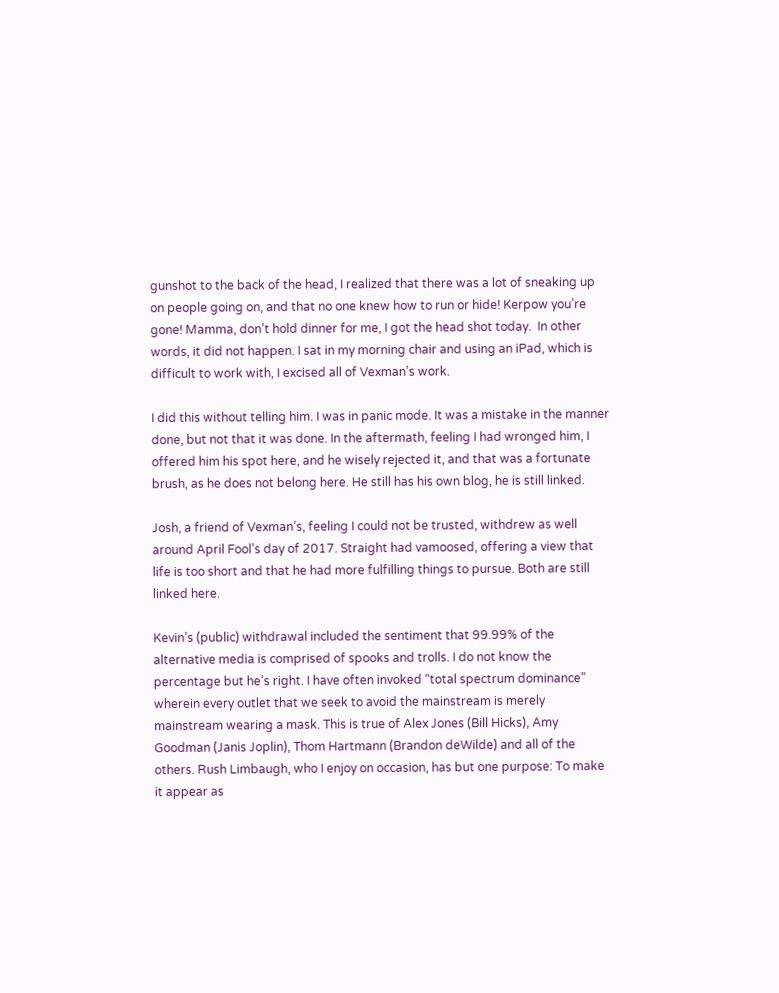gunshot to the back of the head, I realized that there was a lot of sneaking up on people going on, and that no one knew how to run or hide! Kerpow you’re gone! Mamma, don’t hold dinner for me, I got the head shot today.  In other words, it did not happen. I sat in my morning chair and using an iPad, which is difficult to work with, I excised all of Vexman’s work.

I did this without telling him. I was in panic mode. It was a mistake in the manner done, but not that it was done. In the aftermath, feeling I had wronged him, I offered him his spot here, and he wisely rejected it, and that was a fortunate brush, as he does not belong here. He still has his own blog, he is still linked.

Josh, a friend of Vexman’s, feeling I could not be trusted, withdrew as well around April Fool’s day of 2017. Straight had vamoosed, offering a view that life is too short and that he had more fulfilling things to pursue. Both are still linked here.

Kevin’s (public) withdrawal included the sentiment that 99.99% of the alternative media is comprised of spooks and trolls. I do not know the percentage but he’s right. I have often invoked “total spectrum dominance” wherein every outlet that we seek to avoid the mainstream is merely mainstream wearing a mask. This is true of Alex Jones (Bill Hicks), Amy Goodman (Janis Joplin), Thom Hartmann (Brandon deWilde) and all of the others. Rush Limbaugh, who I enjoy on occasion, has but one purpose: To make it appear as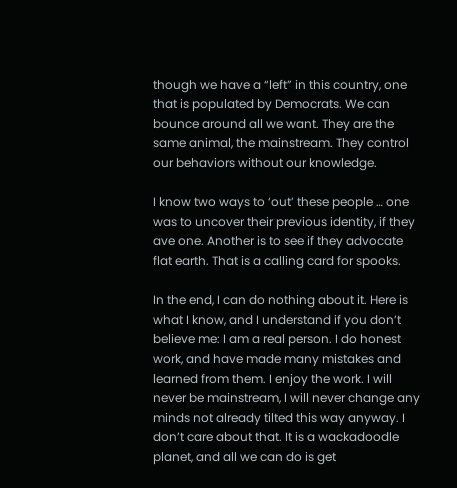though we have a “left” in this country, one that is populated by Democrats. We can bounce around all we want. They are the same animal, the mainstream. They control our behaviors without our knowledge.

I know two ways to ‘out’ these people … one was to uncover their previous identity, if they ave one. Another is to see if they advocate flat earth. That is a calling card for spooks.

In the end, I can do nothing about it. Here is what I know, and I understand if you don’t believe me: I am a real person. I do honest work, and have made many mistakes and learned from them. I enjoy the work. I will never be mainstream, I will never change any minds not already tilted this way anyway. I don’t care about that. It is a wackadoodle planet, and all we can do is get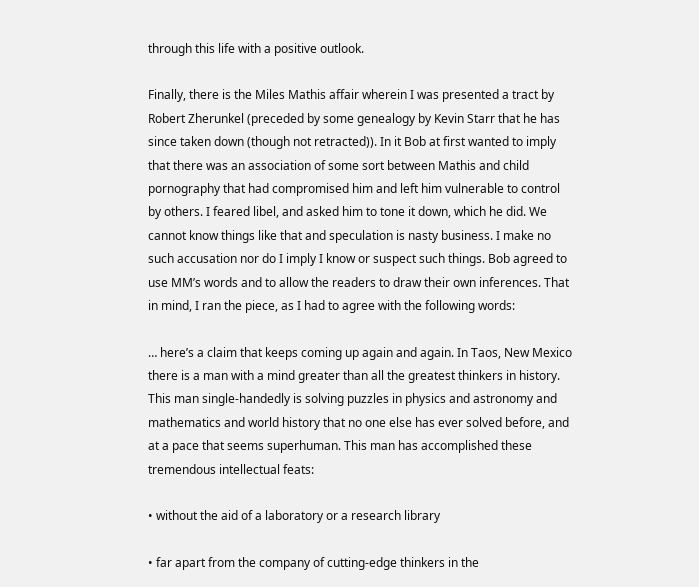through this life with a positive outlook.

Finally, there is the Miles Mathis affair wherein I was presented a tract by Robert Zherunkel (preceded by some genealogy by Kevin Starr that he has since taken down (though not retracted)). In it Bob at first wanted to imply that there was an association of some sort between Mathis and child pornography that had compromised him and left him vulnerable to control by others. I feared libel, and asked him to tone it down, which he did. We cannot know things like that and speculation is nasty business. I make no such accusation nor do I imply I know or suspect such things. Bob agreed to use MM’s words and to allow the readers to draw their own inferences. That in mind, I ran the piece, as I had to agree with the following words:

… here’s a claim that keeps coming up again and again. In Taos, New Mexico there is a man with a mind greater than all the greatest thinkers in history. This man single-handedly is solving puzzles in physics and astronomy and mathematics and world history that no one else has ever solved before, and at a pace that seems superhuman. This man has accomplished these tremendous intellectual feats:

• without the aid of a laboratory or a research library

• far apart from the company of cutting-edge thinkers in the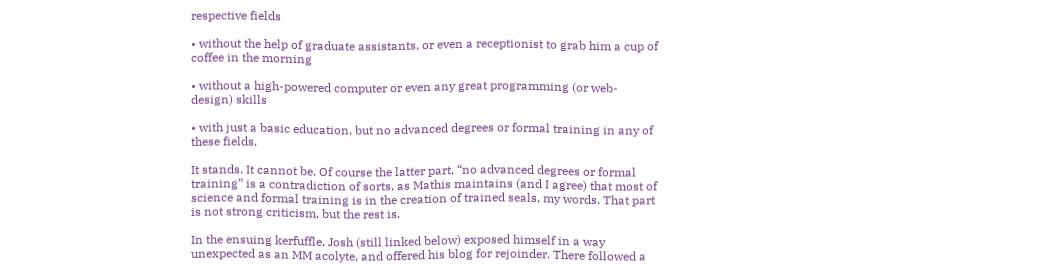respective fields

• without the help of graduate assistants, or even a receptionist to grab him a cup of coffee in the morning

• without a high-powered computer or even any great programming (or web-design) skills

• with just a basic education, but no advanced degrees or formal training in any of these fields.

It stands. It cannot be. Of course the latter part, “no advanced degrees or formal training” is a contradiction of sorts, as Mathis maintains (and I agree) that most of science and formal training is in the creation of trained seals, my words. That part is not strong criticism, but the rest is.

In the ensuing kerfuffle, Josh (still linked below) exposed himself in a way unexpected as an MM acolyte, and offered his blog for rejoinder. There followed a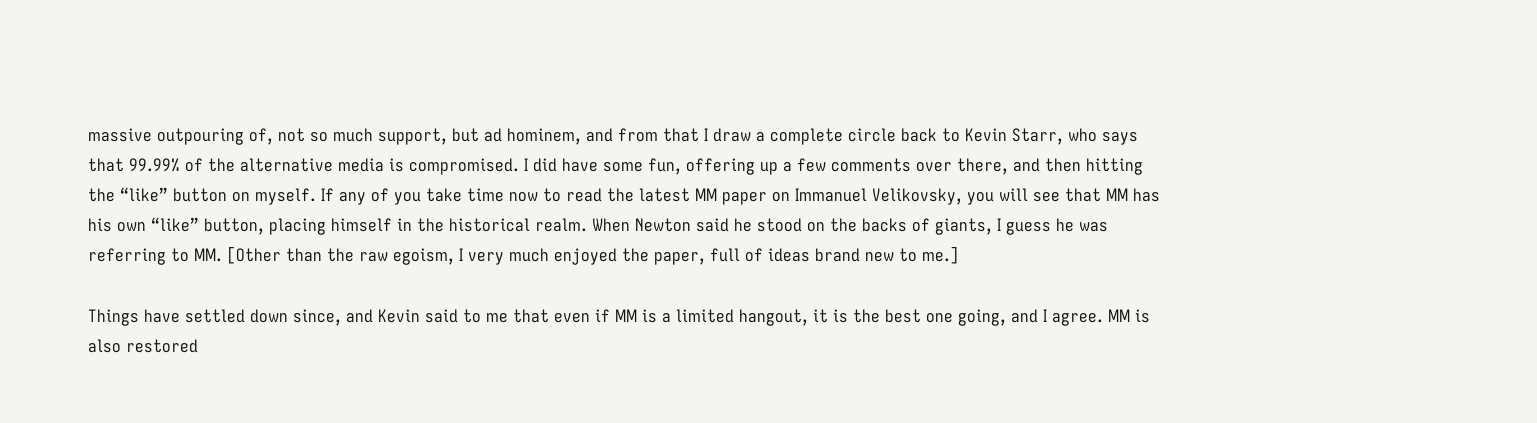massive outpouring of, not so much support, but ad hominem, and from that I draw a complete circle back to Kevin Starr, who says that 99.99% of the alternative media is compromised. I did have some fun, offering up a few comments over there, and then hitting the “like” button on myself. If any of you take time now to read the latest MM paper on Immanuel Velikovsky, you will see that MM has his own “like” button, placing himself in the historical realm. When Newton said he stood on the backs of giants, I guess he was referring to MM. [Other than the raw egoism, I very much enjoyed the paper, full of ideas brand new to me.]

Things have settled down since, and Kevin said to me that even if MM is a limited hangout, it is the best one going, and I agree. MM is also restored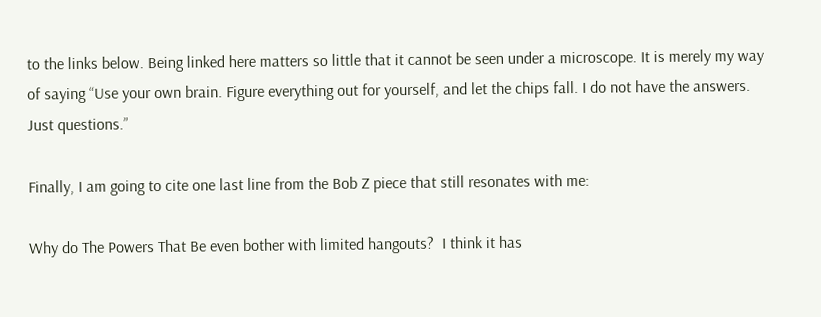to the links below. Being linked here matters so little that it cannot be seen under a microscope. It is merely my way of saying “Use your own brain. Figure everything out for yourself, and let the chips fall. I do not have the answers. Just questions.”

Finally, I am going to cite one last line from the Bob Z piece that still resonates with me:

Why do The Powers That Be even bother with limited hangouts?  I think it has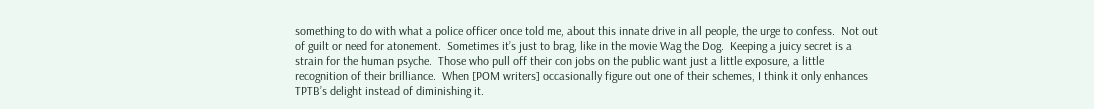something to do with what a police officer once told me, about this innate drive in all people, the urge to confess.  Not out of guilt or need for atonement.  Sometimes it’s just to brag, like in the movie Wag the Dog.  Keeping a juicy secret is a strain for the human psyche.  Those who pull off their con jobs on the public want just a little exposure, a little recognition of their brilliance.  When [POM writers] occasionally figure out one of their schemes, I think it only enhances TPTB’s delight instead of diminishing it.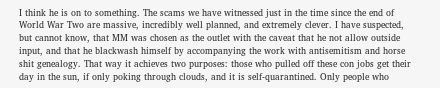I think he is on to something. The scams we have witnessed just in the time since the end of World War Two are massive, incredibly well planned, and extremely clever. I have suspected, but cannot know, that MM was chosen as the outlet with the caveat that he not allow outside input, and that he blackwash himself by accompanying the work with antisemitism and horse shit genealogy. That way it achieves two purposes: those who pulled off these con jobs get their day in the sun, if only poking through clouds, and it is self-quarantined. Only people who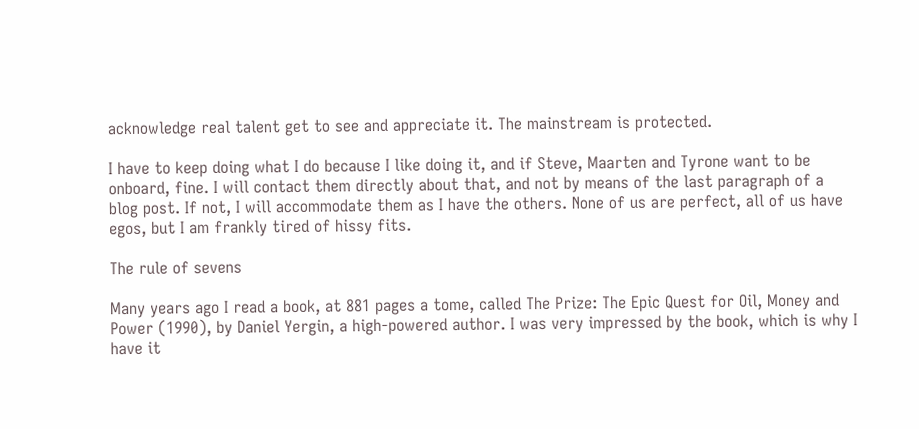acknowledge real talent get to see and appreciate it. The mainstream is protected.

I have to keep doing what I do because I like doing it, and if Steve, Maarten and Tyrone want to be onboard, fine. I will contact them directly about that, and not by means of the last paragraph of a blog post. If not, I will accommodate them as I have the others. None of us are perfect, all of us have egos, but I am frankly tired of hissy fits.

The rule of sevens

Many years ago I read a book, at 881 pages a tome, called The Prize: The Epic Quest for Oil, Money and Power (1990), by Daniel Yergin, a high-powered author. I was very impressed by the book, which is why I have it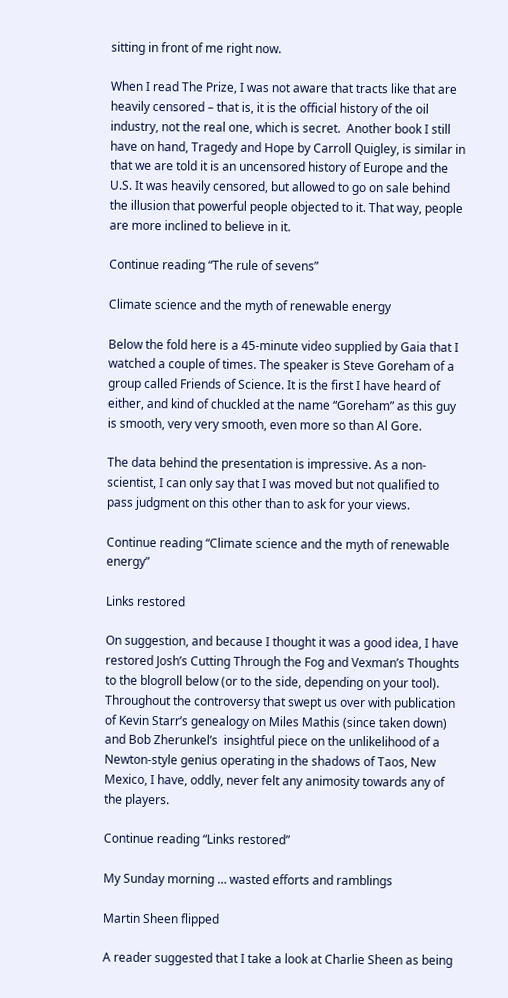sitting in front of me right now.

When I read The Prize, I was not aware that tracts like that are heavily censored – that is, it is the official history of the oil industry, not the real one, which is secret.  Another book I still have on hand, Tragedy and Hope by Carroll Quigley, is similar in that we are told it is an uncensored history of Europe and the U.S. It was heavily censored, but allowed to go on sale behind the illusion that powerful people objected to it. That way, people are more inclined to believe in it.

Continue reading “The rule of sevens”

Climate science and the myth of renewable energy

Below the fold here is a 45-minute video supplied by Gaia that I watched a couple of times. The speaker is Steve Goreham of a group called Friends of Science. It is the first I have heard of either, and kind of chuckled at the name “Goreham” as this guy is smooth, very very smooth, even more so than Al Gore.

The data behind the presentation is impressive. As a non-scientist, I can only say that I was moved but not qualified to pass judgment on this other than to ask for your views.

Continue reading “Climate science and the myth of renewable energy”

Links restored

On suggestion, and because I thought it was a good idea, I have restored Josh’s Cutting Through the Fog and Vexman’s Thoughts to the blogroll below (or to the side, depending on your tool). Throughout the controversy that swept us over with publication of Kevin Starr’s genealogy on Miles Mathis (since taken down) and Bob Zherunkel’s  insightful piece on the unlikelihood of a Newton-style genius operating in the shadows of Taos, New Mexico, I have, oddly, never felt any animosity towards any of the players.

Continue reading “Links restored”

My Sunday morning … wasted efforts and ramblings

Martin Sheen flipped

A reader suggested that I take a look at Charlie Sheen as being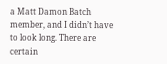a Matt Damon Batch member, and I didn’t have to look long. There are certain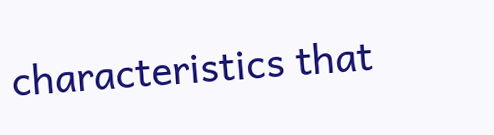characteristics that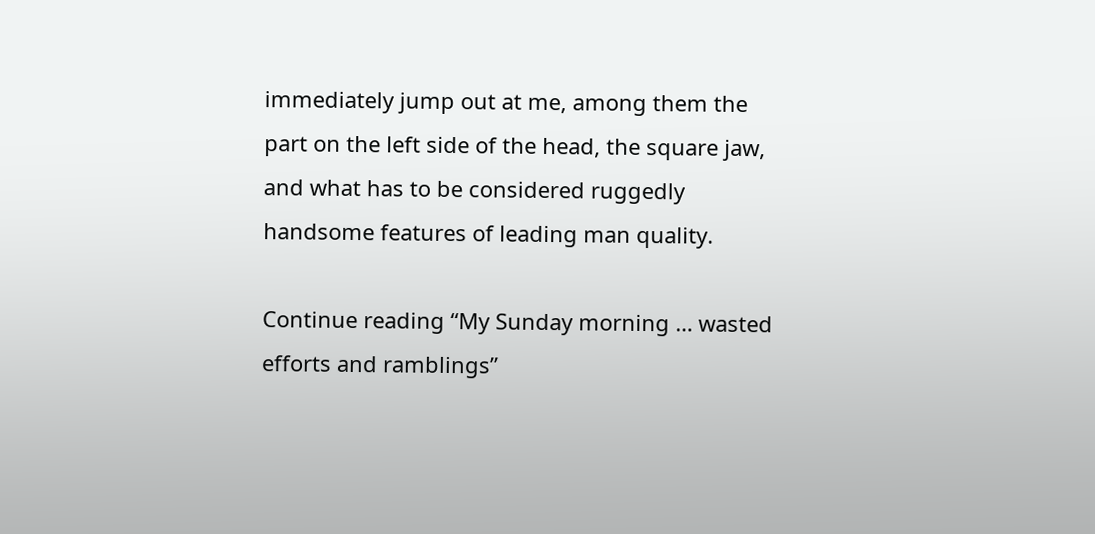immediately jump out at me, among them the part on the left side of the head, the square jaw, and what has to be considered ruggedly handsome features of leading man quality.

Continue reading “My Sunday morning … wasted efforts and ramblings”